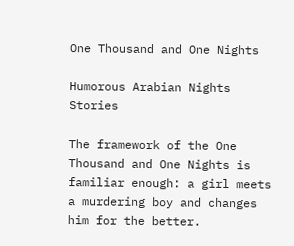One Thousand and One Nights

Humorous Arabian Nights Stories

The framework of the One Thousand and One Nights is familiar enough: a girl meets a murdering boy and changes him for the better.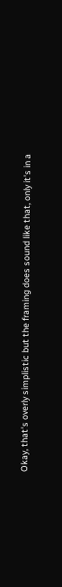Okay, that's overly simplistic but the framing does sound like that, only it's in a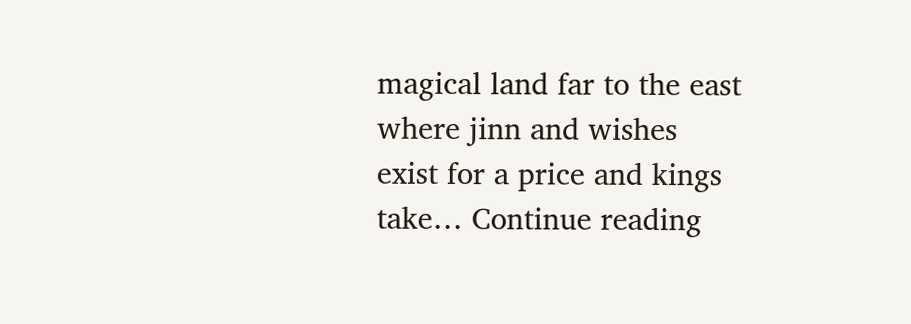magical land far to the east where jinn and wishes exist for a price and kings take… Continue reading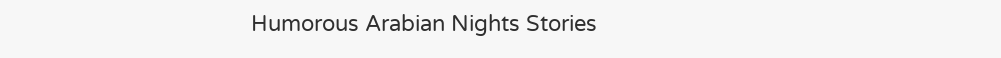Humorous Arabian Nights Stories